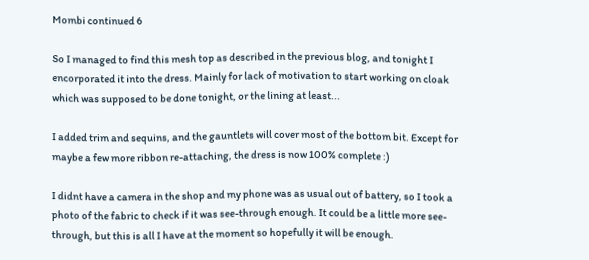Mombi continued 6

So I managed to find this mesh top as described in the previous blog, and tonight I encorporated it into the dress. Mainly for lack of motivation to start working on cloak which was supposed to be done tonight, or the lining at least...

I added trim and sequins, and the gauntlets will cover most of the bottom bit. Except for maybe a few more ribbon re-attaching, the dress is now 100% complete :)

I didnt have a camera in the shop and my phone was as usual out of battery, so I took a photo of the fabric to check if it was see-through enough. It could be a little more see-through, but this is all I have at the moment so hopefully it will be enough.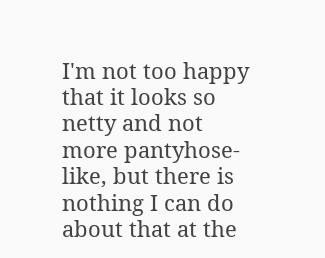I'm not too happy that it looks so netty and not more pantyhose-like, but there is nothing I can do about that at the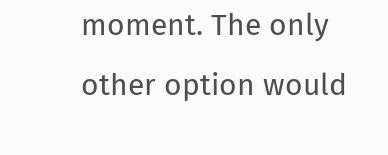moment. The only other option would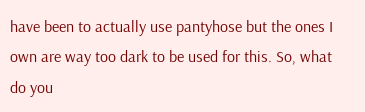have been to actually use pantyhose but the ones I own are way too dark to be used for this. So, what do you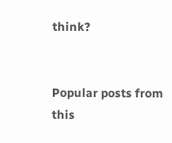think?


Popular posts from this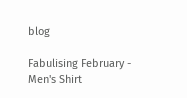blog

Fabulising February - Men's Shirt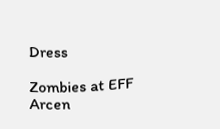Dress

Zombies at EFF Arcen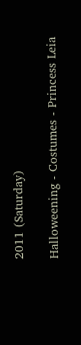2011 (Saturday)

Halloweening - Costumes - Princess Leia